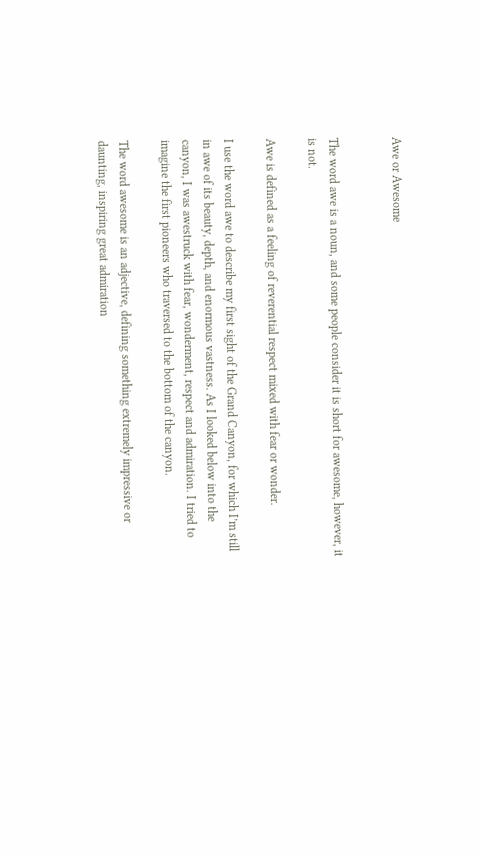Awe or Awesome


The word awe is a noun, and some people consider it is short for awesome, however, it is not.

Awe is defined as a feeling of reverential respect mixed with fear or wonder.

I use the word awe to describe my first sight of the Grand Canyon, for which I’m still in awe of its beauty, depth, and enormous vastness. As I looked below into the canyon, I was awestruck with fear, wonderment, respect and admiration. I tried to imagine the first pioneers who traversed to the bottom of the canyon.

The word awesome is an adjective, defining something extremely impressive or daunting, inspiring great admiration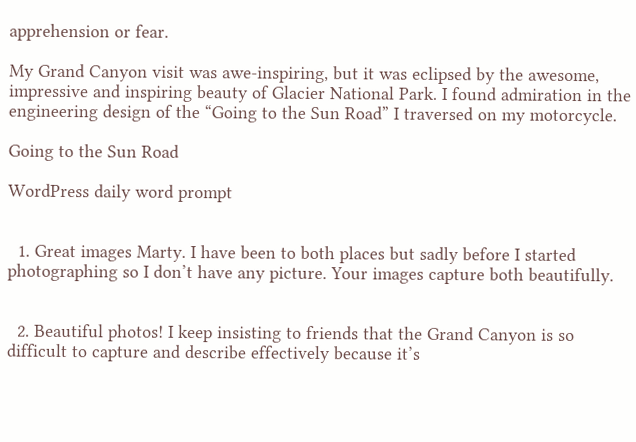apprehension or fear.

My Grand Canyon visit was awe-inspiring, but it was eclipsed by the awesome, impressive and inspiring beauty of Glacier National Park. I found admiration in the engineering design of the “Going to the Sun Road” I traversed on my motorcycle.

Going to the Sun Road

WordPress daily word prompt


  1. Great images Marty. I have been to both places but sadly before I started photographing so I don’t have any picture. Your images capture both beautifully.


  2. Beautiful photos! I keep insisting to friends that the Grand Canyon is so difficult to capture and describe effectively because it’s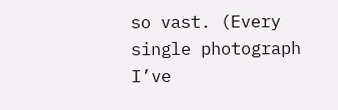so vast. (Every single photograph I’ve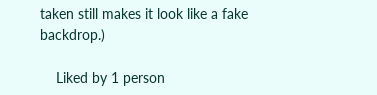taken still makes it look like a fake backdrop.)

    Liked by 1 person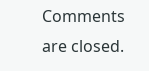Comments are closed.